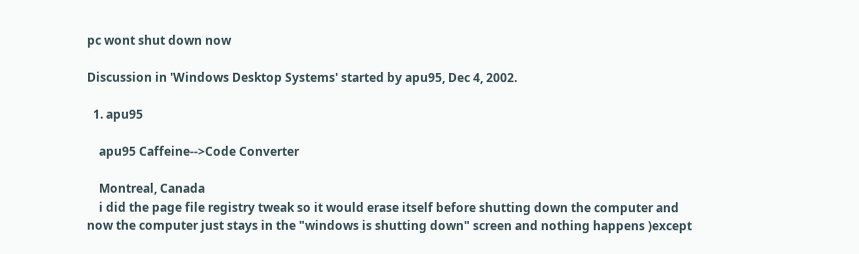pc wont shut down now

Discussion in 'Windows Desktop Systems' started by apu95, Dec 4, 2002.

  1. apu95

    apu95 Caffeine-->Code Converter

    Montreal, Canada
    i did the page file registry tweak so it would erase itself before shutting down the computer and now the computer just stays in the "windows is shutting down" screen and nothing happens )except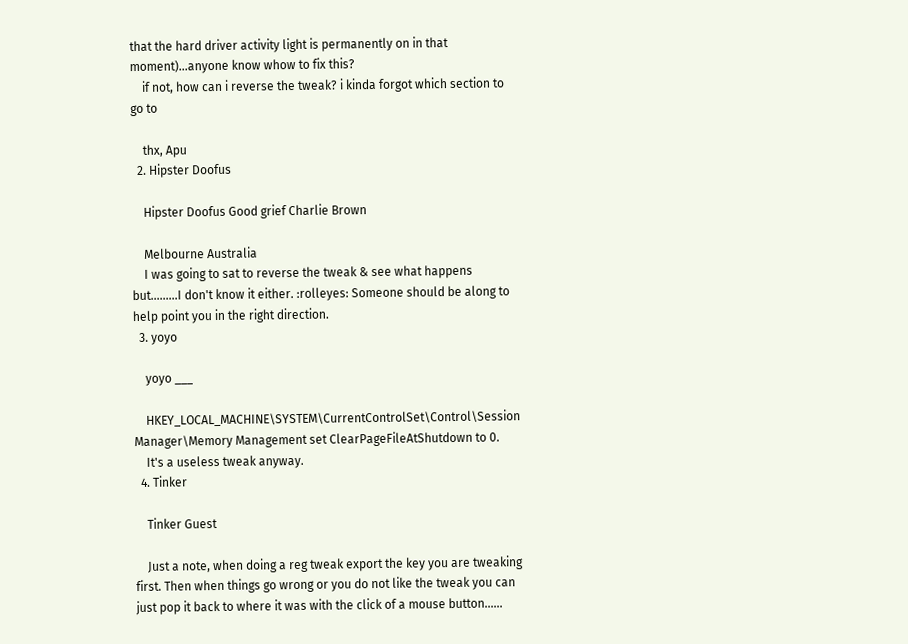that the hard driver activity light is permanently on in that moment)...anyone know whow to fix this?
    if not, how can i reverse the tweak? i kinda forgot which section to go to

    thx, Apu
  2. Hipster Doofus

    Hipster Doofus Good grief Charlie Brown

    Melbourne Australia
    I was going to sat to reverse the tweak & see what happens but.........I don't know it either. :rolleyes: Someone should be along to help point you in the right direction.
  3. yoyo

    yoyo ___

    HKEY_LOCAL_MACHINE\SYSTEM\CurrentControlSet\Control\Session Manager\Memory Management set ClearPageFileAtShutdown to 0.
    It's a useless tweak anyway.
  4. Tinker

    Tinker Guest

    Just a note, when doing a reg tweak export the key you are tweaking first. Then when things go wrong or you do not like the tweak you can just pop it back to where it was with the click of a mouse button......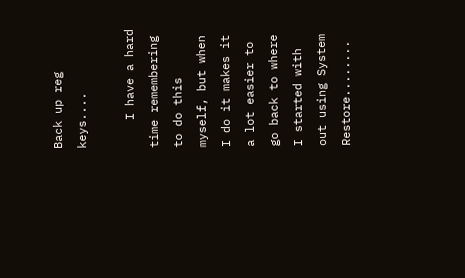Back up reg keys....

    I have a hard time remembering to do this myself, but when I do it makes it a lot easier to go back to where I started with out using System Restore........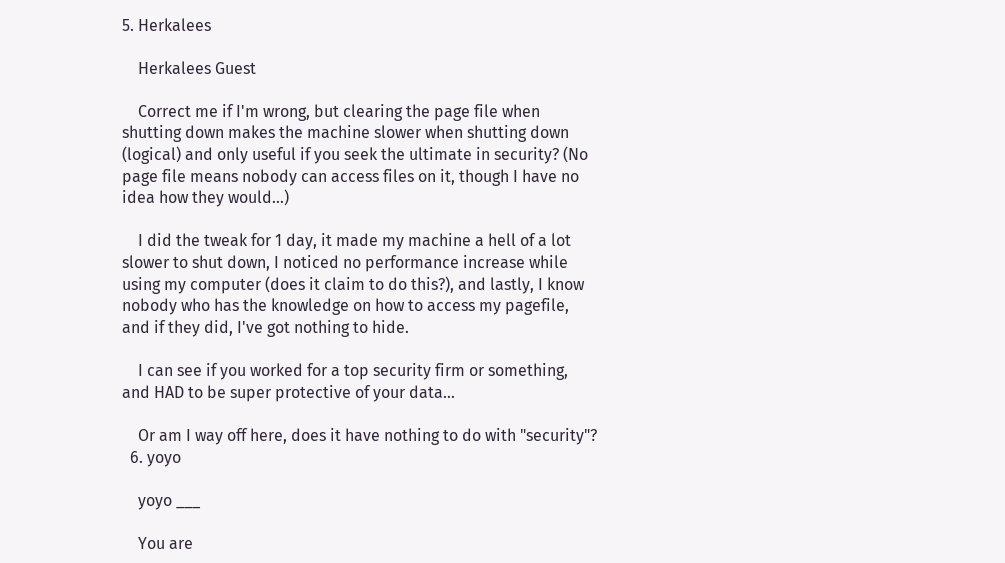5. Herkalees

    Herkalees Guest

    Correct me if I'm wrong, but clearing the page file when shutting down makes the machine slower when shutting down (logical) and only useful if you seek the ultimate in security? (No page file means nobody can access files on it, though I have no idea how they would...)

    I did the tweak for 1 day, it made my machine a hell of a lot slower to shut down, I noticed no performance increase while using my computer (does it claim to do this?), and lastly, I know nobody who has the knowledge on how to access my pagefile, and if they did, I've got nothing to hide.

    I can see if you worked for a top security firm or something, and HAD to be super protective of your data...

    Or am I way off here, does it have nothing to do with "security"?
  6. yoyo

    yoyo ___

    You are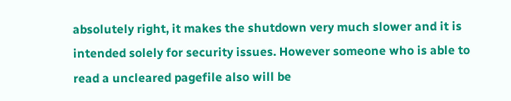absolutely right, it makes the shutdown very much slower and it is intended solely for security issues. However someone who is able to read a uncleared pagefile also will be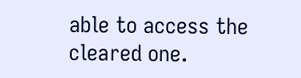able to access the cleared one.